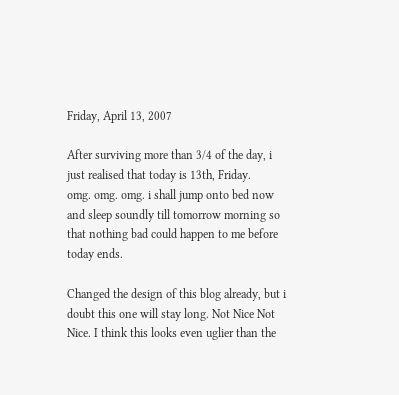Friday, April 13, 2007

After surviving more than 3/4 of the day, i just realised that today is 13th, Friday.
omg. omg. omg. i shall jump onto bed now and sleep soundly till tomorrow morning so that nothing bad could happen to me before today ends.

Changed the design of this blog already, but i doubt this one will stay long. Not Nice Not Nice. I think this looks even uglier than the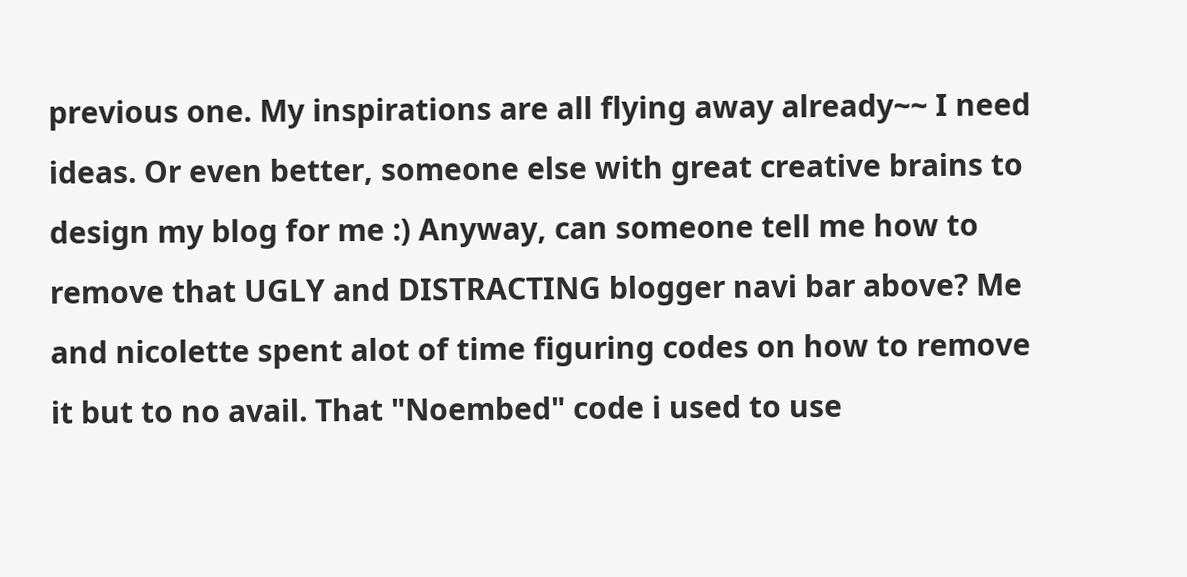previous one. My inspirations are all flying away already~~ I need ideas. Or even better, someone else with great creative brains to design my blog for me :) Anyway, can someone tell me how to remove that UGLY and DISTRACTING blogger navi bar above? Me and nicolette spent alot of time figuring codes on how to remove it but to no avail. That "Noembed" code i used to use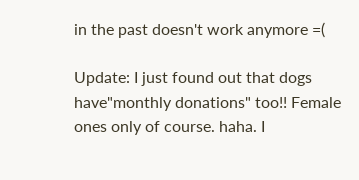in the past doesn't work anymore =(

Update: I just found out that dogs have"monthly donations" too!! Female ones only of course. haha. I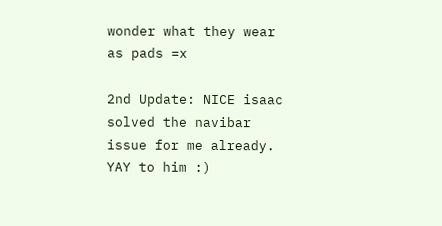wonder what they wear as pads =x

2nd Update: NICE isaac solved the navibar issue for me already. YAY to him :)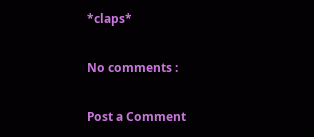*claps*

No comments :

Post a Comment